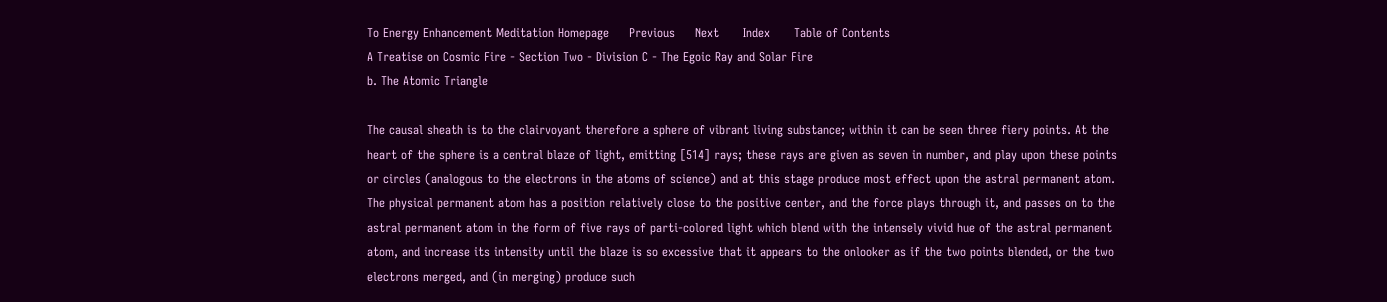To Energy Enhancement Meditation Homepage     Previous     Next      Index      Table of Contents
A Treatise on Cosmic Fire - Section Two - Division C - The Egoic Ray and Solar Fire
b. The Atomic Triangle

The causal sheath is to the clairvoyant therefore a sphere of vibrant living substance; within it can be seen three fiery points. At the heart of the sphere is a central blaze of light, emitting [514] rays; these rays are given as seven in number, and play upon these points or circles (analogous to the electrons in the atoms of science) and at this stage produce most effect upon the astral permanent atom. The physical permanent atom has a position relatively close to the positive center, and the force plays through it, and passes on to the astral permanent atom in the form of five rays of parti-colored light which blend with the intensely vivid hue of the astral permanent atom, and increase its intensity until the blaze is so excessive that it appears to the onlooker as if the two points blended, or the two electrons merged, and (in merging) produce such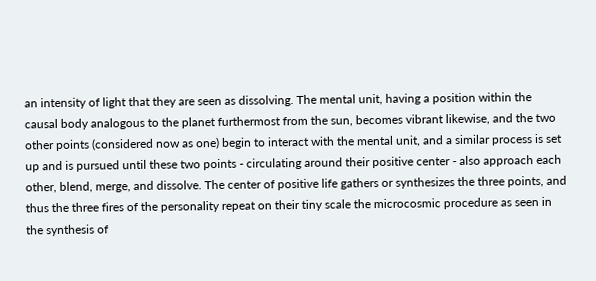an intensity of light that they are seen as dissolving. The mental unit, having a position within the causal body analogous to the planet furthermost from the sun, becomes vibrant likewise, and the two other points (considered now as one) begin to interact with the mental unit, and a similar process is set up and is pursued until these two points - circulating around their positive center - also approach each other, blend, merge, and dissolve. The center of positive life gathers or synthesizes the three points, and thus the three fires of the personality repeat on their tiny scale the microcosmic procedure as seen in the synthesis of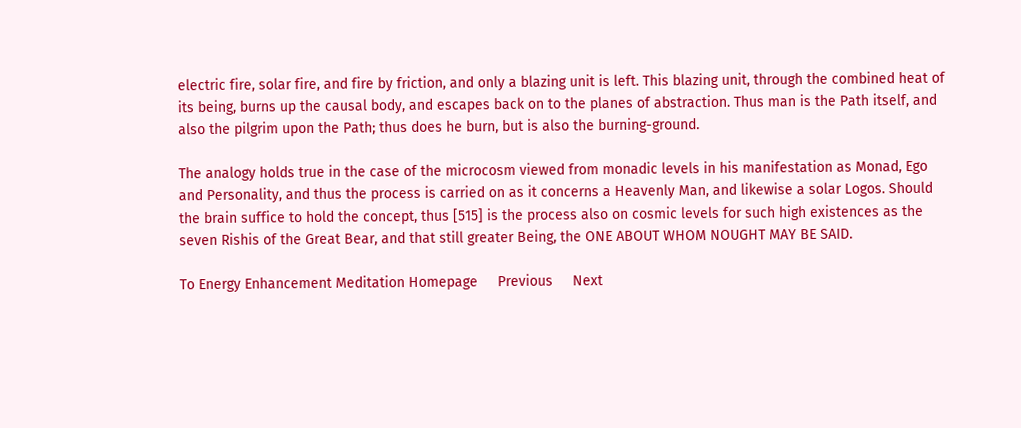electric fire, solar fire, and fire by friction, and only a blazing unit is left. This blazing unit, through the combined heat of its being, burns up the causal body, and escapes back on to the planes of abstraction. Thus man is the Path itself, and also the pilgrim upon the Path; thus does he burn, but is also the burning-ground.

The analogy holds true in the case of the microcosm viewed from monadic levels in his manifestation as Monad, Ego and Personality, and thus the process is carried on as it concerns a Heavenly Man, and likewise a solar Logos. Should the brain suffice to hold the concept, thus [515] is the process also on cosmic levels for such high existences as the seven Rishis of the Great Bear, and that still greater Being, the ONE ABOUT WHOM NOUGHT MAY BE SAID.

To Energy Enhancement Meditation Homepage     Previous     Next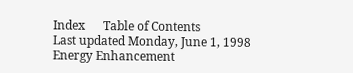Index      Table of Contents
Last updated Monday, June 1, 1998           Energy Enhancement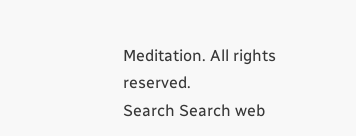Meditation. All rights reserved.
Search Search web